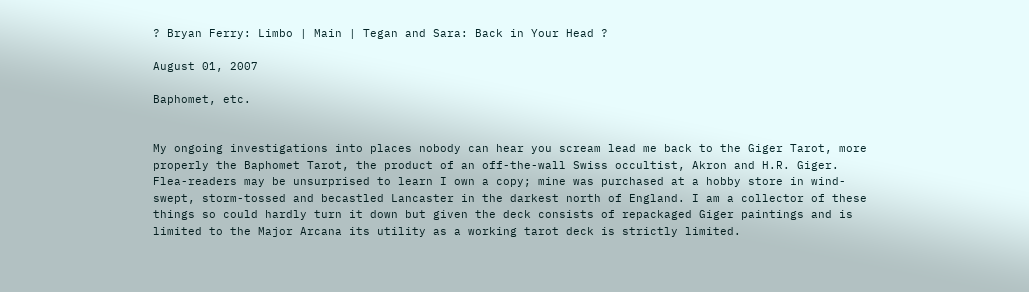? Bryan Ferry: Limbo | Main | Tegan and Sara: Back in Your Head ?

August 01, 2007

Baphomet, etc.


My ongoing investigations into places nobody can hear you scream lead me back to the Giger Tarot, more properly the Baphomet Tarot, the product of an off-the-wall Swiss occultist, Akron and H.R. Giger. Flea-readers may be unsurprised to learn I own a copy; mine was purchased at a hobby store in wind-swept, storm-tossed and becastled Lancaster in the darkest north of England. I am a collector of these things so could hardly turn it down but given the deck consists of repackaged Giger paintings and is limited to the Major Arcana its utility as a working tarot deck is strictly limited.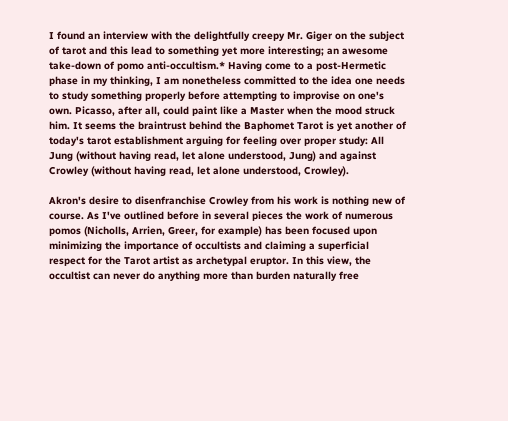I found an interview with the delightfully creepy Mr. Giger on the subject of tarot and this lead to something yet more interesting; an awesome take-down of pomo anti-occultism.* Having come to a post-Hermetic phase in my thinking, I am nonetheless committed to the idea one needs to study something properly before attempting to improvise on one's own. Picasso, after all, could paint like a Master when the mood struck him. It seems the braintrust behind the Baphomet Tarot is yet another of today's tarot establishment arguing for feeling over proper study: All Jung (without having read, let alone understood, Jung) and against Crowley (without having read, let alone understood, Crowley).

Akron's desire to disenfranchise Crowley from his work is nothing new of course. As I've outlined before in several pieces the work of numerous pomos (Nicholls, Arrien, Greer, for example) has been focused upon minimizing the importance of occultists and claiming a superficial respect for the Tarot artist as archetypal eruptor. In this view, the occultist can never do anything more than burden naturally free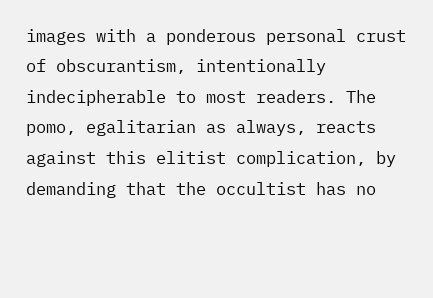images with a ponderous personal crust of obscurantism, intentionally indecipherable to most readers. The pomo, egalitarian as always, reacts against this elitist complication, by demanding that the occultist has no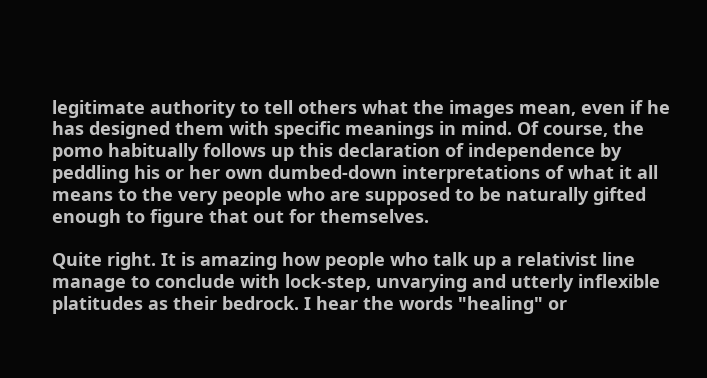legitimate authority to tell others what the images mean, even if he has designed them with specific meanings in mind. Of course, the pomo habitually follows up this declaration of independence by peddling his or her own dumbed-down interpretations of what it all means to the very people who are supposed to be naturally gifted enough to figure that out for themselves.

Quite right. It is amazing how people who talk up a relativist line manage to conclude with lock-step, unvarying and utterly inflexible platitudes as their bedrock. I hear the words "healing" or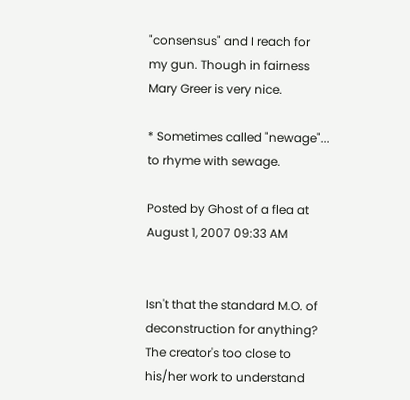"consensus" and I reach for my gun. Though in fairness Mary Greer is very nice.

* Sometimes called "newage"... to rhyme with sewage.

Posted by Ghost of a flea at August 1, 2007 09:33 AM


Isn't that the standard M.O. of deconstruction for anything? The creator's too close to his/her work to understand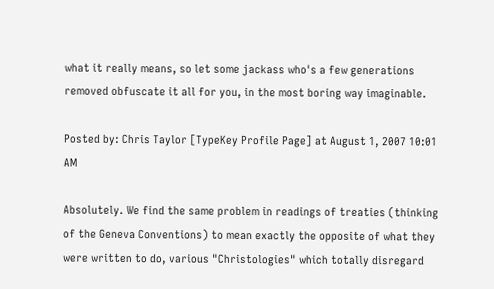what it really means, so let some jackass who's a few generations removed obfuscate it all for you, in the most boring way imaginable.

Posted by: Chris Taylor [TypeKey Profile Page] at August 1, 2007 10:01 AM

Absolutely. We find the same problem in readings of treaties (thinking of the Geneva Conventions) to mean exactly the opposite of what they were written to do, various "Christologies" which totally disregard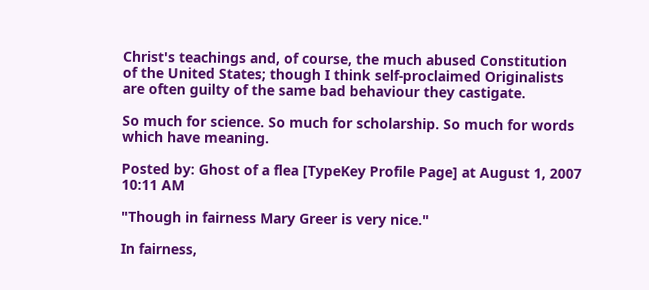Christ's teachings and, of course, the much abused Constitution of the United States; though I think self-proclaimed Originalists are often guilty of the same bad behaviour they castigate.

So much for science. So much for scholarship. So much for words which have meaning.

Posted by: Ghost of a flea [TypeKey Profile Page] at August 1, 2007 10:11 AM

"Though in fairness Mary Greer is very nice."

In fairness,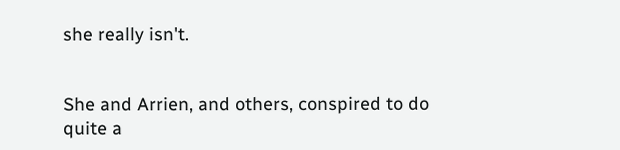she really isn't.


She and Arrien, and others, conspired to do quite a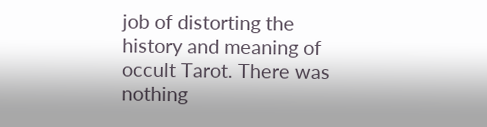job of distorting the history and meaning of occult Tarot. There was nothing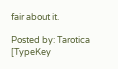fair about it.

Posted by: Tarotica [TypeKey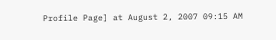Profile Page] at August 2, 2007 09:15 AM